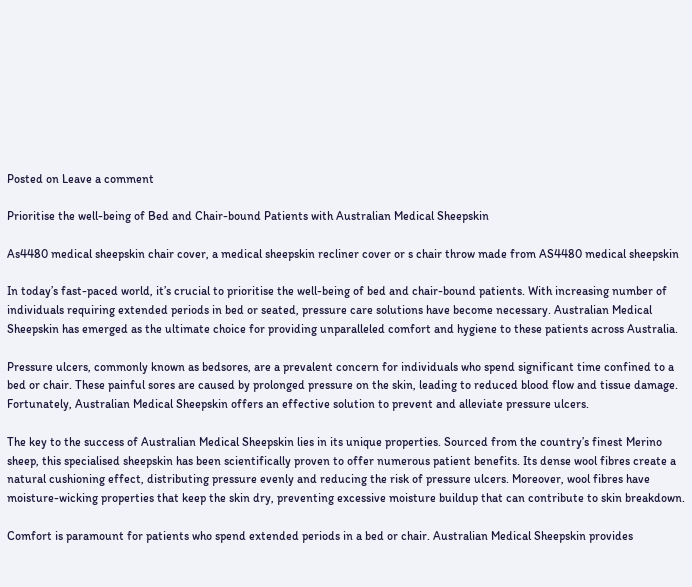Posted on Leave a comment

Prioritise the well-being of Bed and Chair-bound Patients with Australian Medical Sheepskin

As4480 medical sheepskin chair cover, a medical sheepskin recliner cover or s chair throw made from AS4480 medical sheepskin

In today’s fast-paced world, it’s crucial to prioritise the well-being of bed and chair-bound patients. With increasing number of individuals requiring extended periods in bed or seated, pressure care solutions have become necessary. Australian Medical Sheepskin has emerged as the ultimate choice for providing unparalleled comfort and hygiene to these patients across Australia.

Pressure ulcers, commonly known as bedsores, are a prevalent concern for individuals who spend significant time confined to a bed or chair. These painful sores are caused by prolonged pressure on the skin, leading to reduced blood flow and tissue damage. Fortunately, Australian Medical Sheepskin offers an effective solution to prevent and alleviate pressure ulcers.

The key to the success of Australian Medical Sheepskin lies in its unique properties. Sourced from the country’s finest Merino sheep, this specialised sheepskin has been scientifically proven to offer numerous patient benefits. Its dense wool fibres create a natural cushioning effect, distributing pressure evenly and reducing the risk of pressure ulcers. Moreover, wool fibres have moisture-wicking properties that keep the skin dry, preventing excessive moisture buildup that can contribute to skin breakdown.

Comfort is paramount for patients who spend extended periods in a bed or chair. Australian Medical Sheepskin provides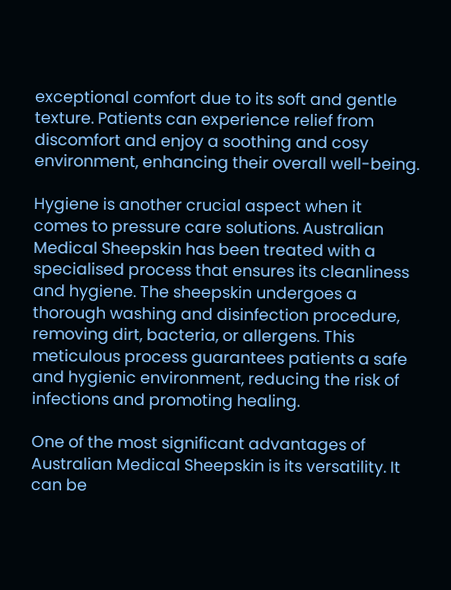exceptional comfort due to its soft and gentle texture. Patients can experience relief from discomfort and enjoy a soothing and cosy environment, enhancing their overall well-being.

Hygiene is another crucial aspect when it comes to pressure care solutions. Australian Medical Sheepskin has been treated with a specialised process that ensures its cleanliness and hygiene. The sheepskin undergoes a thorough washing and disinfection procedure, removing dirt, bacteria, or allergens. This meticulous process guarantees patients a safe and hygienic environment, reducing the risk of infections and promoting healing.

One of the most significant advantages of Australian Medical Sheepskin is its versatility. It can be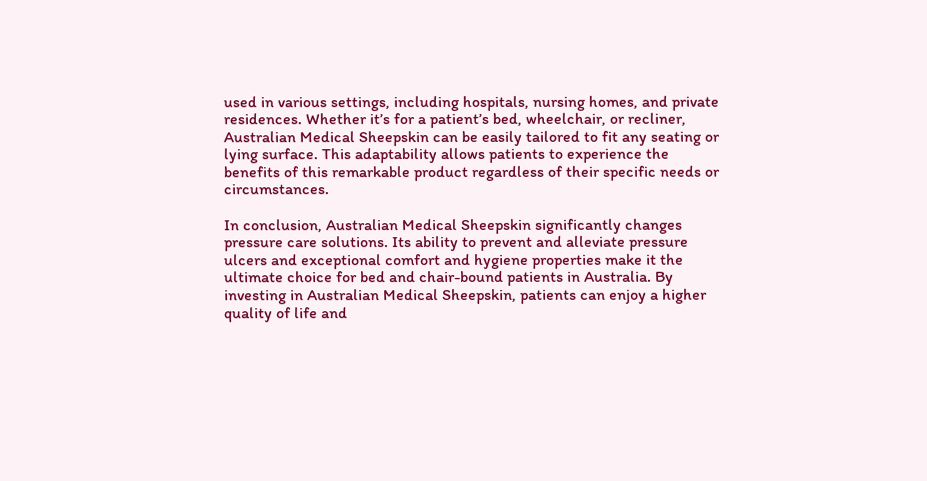used in various settings, including hospitals, nursing homes, and private residences. Whether it’s for a patient’s bed, wheelchair, or recliner, Australian Medical Sheepskin can be easily tailored to fit any seating or lying surface. This adaptability allows patients to experience the benefits of this remarkable product regardless of their specific needs or circumstances.

In conclusion, Australian Medical Sheepskin significantly changes pressure care solutions. Its ability to prevent and alleviate pressure ulcers and exceptional comfort and hygiene properties make it the ultimate choice for bed and chair-bound patients in Australia. By investing in Australian Medical Sheepskin, patients can enjoy a higher quality of life and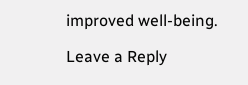improved well-being.

Leave a Reply